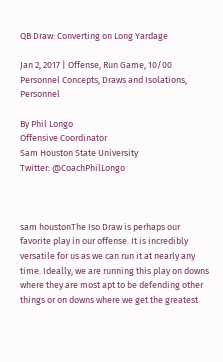QB Draw: Converting on Long Yardage

Jan 2, 2017 | Offense, Run Game, 10/00 Personnel Concepts, Draws and Isolations, Personnel

By Phil Longo
Offensive Coordinator
Sam Houston State University
Twitter: @CoachPhilLongo



sam houstonThe Iso Draw is perhaps our favorite play in our offense. It is incredibly versatile for us as we can run it at nearly any time. Ideally, we are running this play on downs where they are most apt to be defending other things or on downs where we get the greatest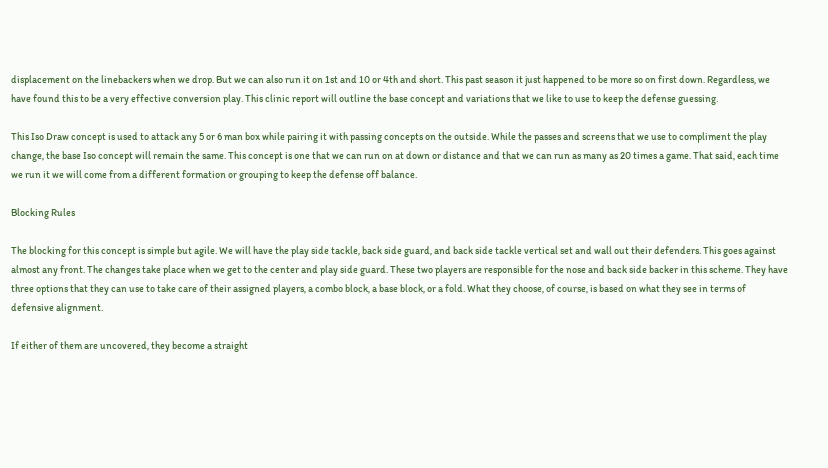displacement on the linebackers when we drop. But we can also run it on 1st and 10 or 4th and short. This past season it just happened to be more so on first down. Regardless, we have found this to be a very effective conversion play. This clinic report will outline the base concept and variations that we like to use to keep the defense guessing.

This Iso Draw concept is used to attack any 5 or 6 man box while pairing it with passing concepts on the outside. While the passes and screens that we use to compliment the play change, the base Iso concept will remain the same. This concept is one that we can run on at down or distance and that we can run as many as 20 times a game. That said, each time we run it we will come from a different formation or grouping to keep the defense off balance.

Blocking Rules

The blocking for this concept is simple but agile. We will have the play side tackle, back side guard, and back side tackle vertical set and wall out their defenders. This goes against almost any front. The changes take place when we get to the center and play side guard. These two players are responsible for the nose and back side backer in this scheme. They have three options that they can use to take care of their assigned players, a combo block, a base block, or a fold. What they choose, of course, is based on what they see in terms of defensive alignment.

If either of them are uncovered, they become a straight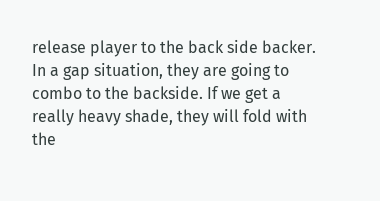release player to the back side backer. In a gap situation, they are going to combo to the backside. If we get a really heavy shade, they will fold with the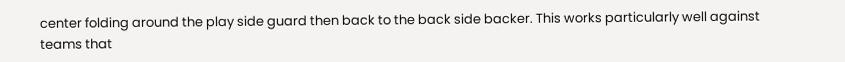center folding around the play side guard then back to the back side backer. This works particularly well against teams that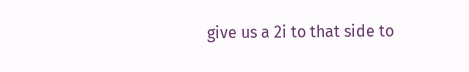give us a 2i to that side to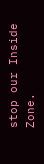stop our Inside Zone.